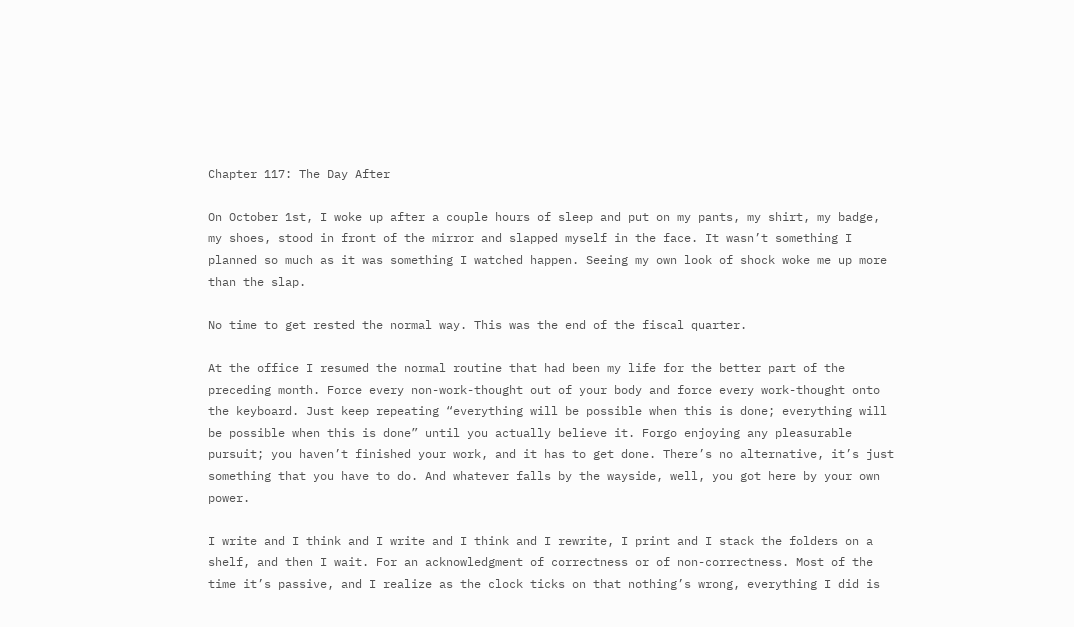Chapter 117: The Day After

On October 1st, I woke up after a couple hours of sleep and put on my pants, my shirt, my badge, my shoes, stood in front of the mirror and slapped myself in the face. It wasn’t something I planned so much as it was something I watched happen. Seeing my own look of shock woke me up more than the slap.

No time to get rested the normal way. This was the end of the fiscal quarter.

At the office I resumed the normal routine that had been my life for the better part of the preceding month. Force every non-work-thought out of your body and force every work-thought onto the keyboard. Just keep repeating “everything will be possible when this is done; everything will be possible when this is done” until you actually believe it. Forgo enjoying any pleasurable pursuit; you haven’t finished your work, and it has to get done. There’s no alternative, it’s just something that you have to do. And whatever falls by the wayside, well, you got here by your own power.

I write and I think and I write and I think and I rewrite, I print and I stack the folders on a shelf, and then I wait. For an acknowledgment of correctness or of non-correctness. Most of the time it’s passive, and I realize as the clock ticks on that nothing’s wrong, everything I did is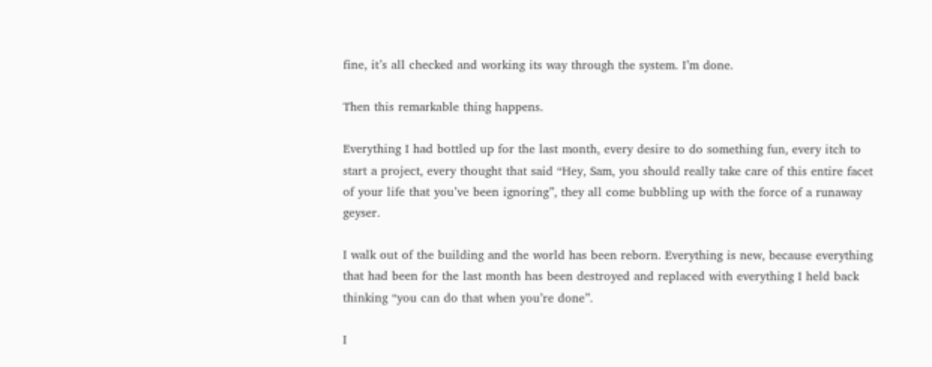fine, it’s all checked and working its way through the system. I’m done.

Then this remarkable thing happens.

Everything I had bottled up for the last month, every desire to do something fun, every itch to start a project, every thought that said “Hey, Sam, you should really take care of this entire facet of your life that you’ve been ignoring”, they all come bubbling up with the force of a runaway geyser.

I walk out of the building and the world has been reborn. Everything is new, because everything that had been for the last month has been destroyed and replaced with everything I held back thinking “you can do that when you’re done”.

I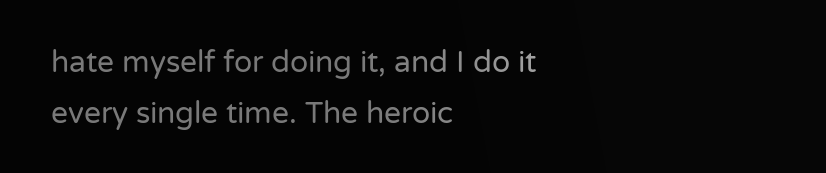hate myself for doing it, and I do it every single time. The heroic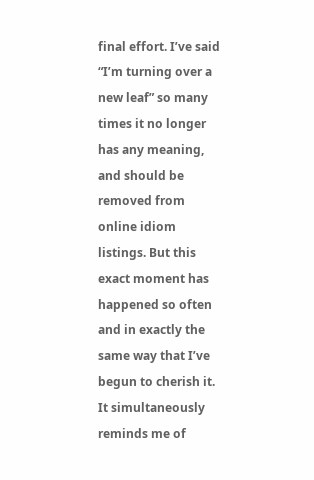final effort. I’ve said “I’m turning over a new leaf” so many times it no longer has any meaning, and should be removed from online idiom listings. But this exact moment has happened so often and in exactly the same way that I’ve begun to cherish it. It simultaneously reminds me of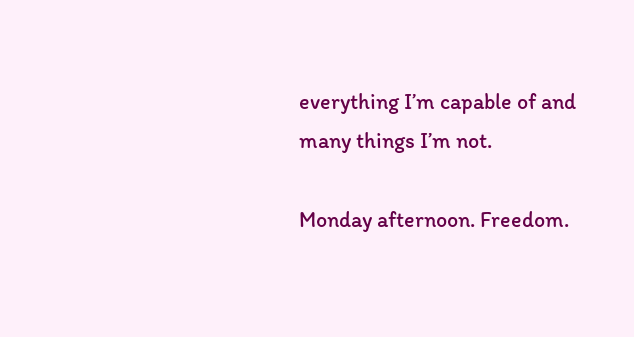everything I’m capable of and many things I’m not.

Monday afternoon. Freedom.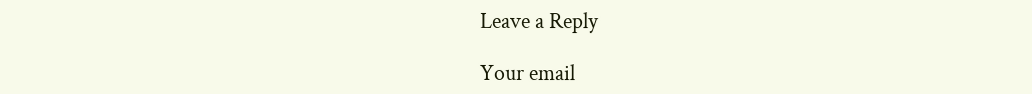Leave a Reply

Your email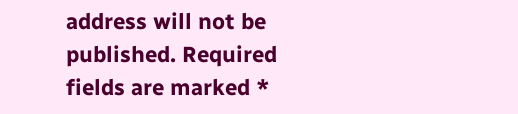address will not be published. Required fields are marked *